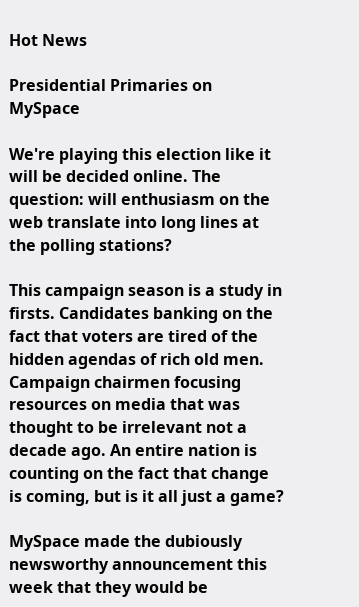Hot News

Presidential Primaries on MySpace

We're playing this election like it will be decided online. The question: will enthusiasm on the web translate into long lines at the polling stations?

This campaign season is a study in firsts. Candidates banking on the fact that voters are tired of the hidden agendas of rich old men. Campaign chairmen focusing resources on media that was thought to be irrelevant not a decade ago. An entire nation is counting on the fact that change is coming, but is it all just a game?

MySpace made the dubiously newsworthy announcement this week that they would be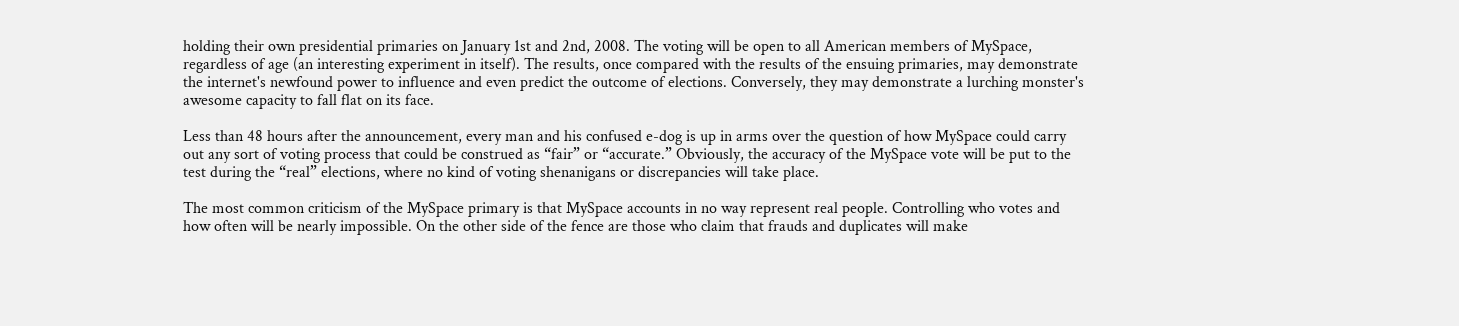holding their own presidential primaries on January 1st and 2nd, 2008. The voting will be open to all American members of MySpace, regardless of age (an interesting experiment in itself). The results, once compared with the results of the ensuing primaries, may demonstrate the internet's newfound power to influence and even predict the outcome of elections. Conversely, they may demonstrate a lurching monster's awesome capacity to fall flat on its face.

Less than 48 hours after the announcement, every man and his confused e-dog is up in arms over the question of how MySpace could carry out any sort of voting process that could be construed as “fair” or “accurate.” Obviously, the accuracy of the MySpace vote will be put to the test during the “real” elections, where no kind of voting shenanigans or discrepancies will take place.

The most common criticism of the MySpace primary is that MySpace accounts in no way represent real people. Controlling who votes and how often will be nearly impossible. On the other side of the fence are those who claim that frauds and duplicates will make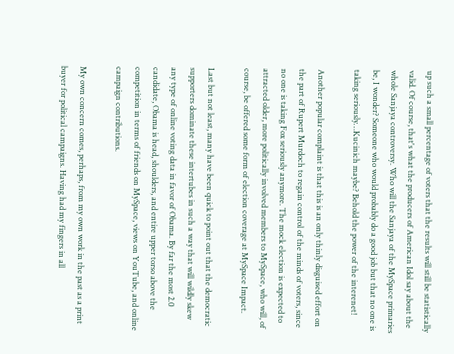up such a small percentage of voters that the results will still be statistically valid. Of course, that's what the producers of American Idol say about the whole Sanjaya controversy. Who will the Sanjaya of the MySpace primaries be, I wonder? Someone who would probably do a good job but that no one is taking seriously…Kucinich maybe? Behold the power of the interenet!

Another popular complaint is that this is an only thinly disguised effort on the part of Rupert Murdoch to regain control of the minds of voters, since no one is taking Fox seriously anymore. The mock election is expected to attracted older, more politically involved members to MySpace, who will, of course, be offered some form of election coverage at MySpace Impact.

Last but not least, many have been quick to point out that the democratic supporters dominate these intertubes in such a way that will wildly skew any type of online voting data in favor of Obama. By far the most 2.0 candidate, Obama is head, shoulders, and entire upper torso above the competition in terms of friends on MySpace, views on YouTube, and online campaign contributions.

My own concern comes, perhaps, from my own work in the past as a print buyer for political campaigns. Having had my fingers in all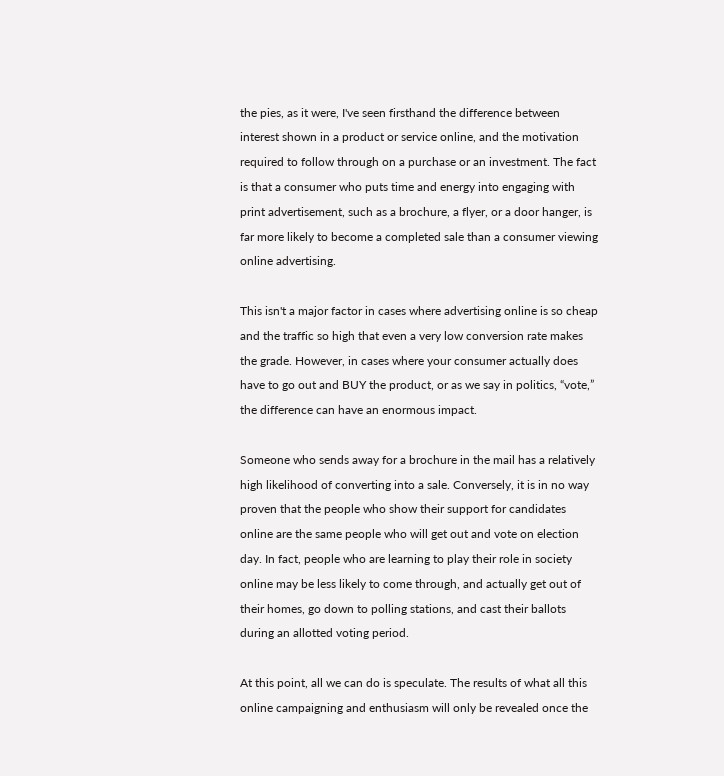the pies, as it were, I've seen firsthand the difference between interest shown in a product or service online, and the motivation required to follow through on a purchase or an investment. The fact is that a consumer who puts time and energy into engaging with print advertisement, such as a brochure, a flyer, or a door hanger, is far more likely to become a completed sale than a consumer viewing online advertising.

This isn't a major factor in cases where advertising online is so cheap and the traffic so high that even a very low conversion rate makes the grade. However, in cases where your consumer actually does have to go out and BUY the product, or as we say in politics, “vote,” the difference can have an enormous impact.

Someone who sends away for a brochure in the mail has a relatively high likelihood of converting into a sale. Conversely, it is in no way proven that the people who show their support for candidates online are the same people who will get out and vote on election day. In fact, people who are learning to play their role in society online may be less likely to come through, and actually get out of their homes, go down to polling stations, and cast their ballots during an allotted voting period.

At this point, all we can do is speculate. The results of what all this online campaigning and enthusiasm will only be revealed once the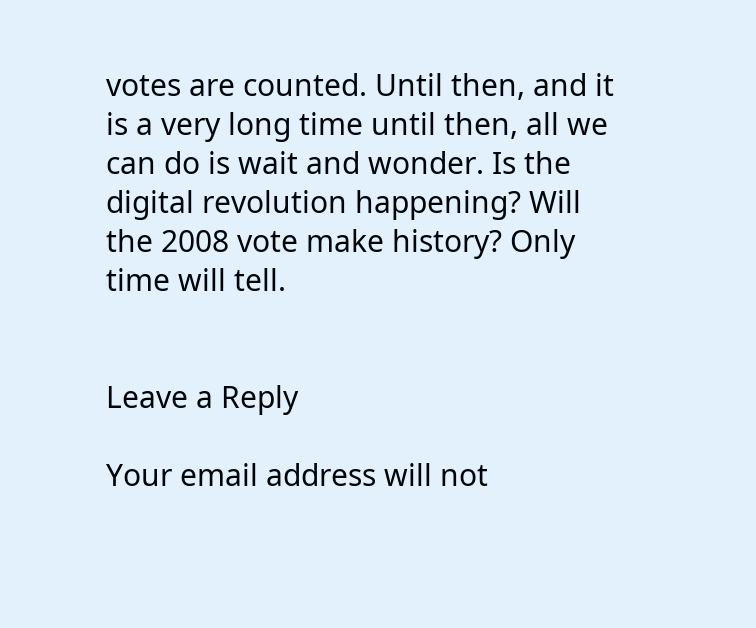votes are counted. Until then, and it is a very long time until then, all we can do is wait and wonder. Is the digital revolution happening? Will the 2008 vote make history? Only time will tell.


Leave a Reply

Your email address will not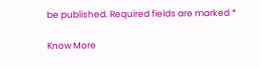be published. Required fields are marked *

Know More